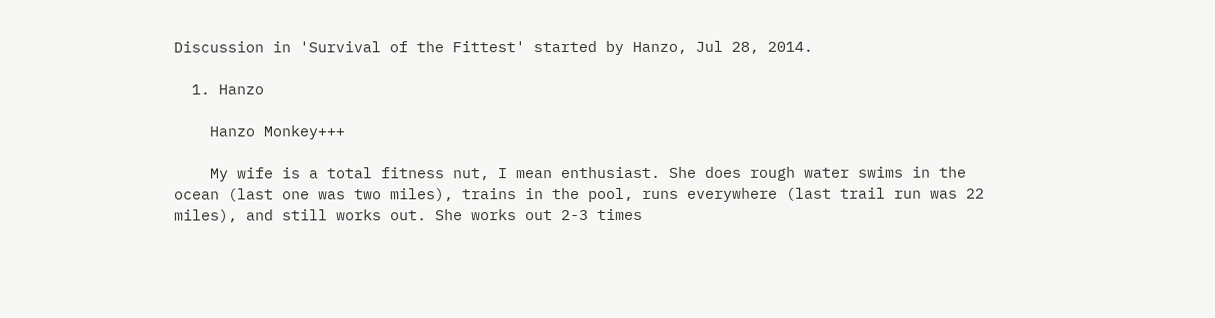Discussion in 'Survival of the Fittest' started by Hanzo, Jul 28, 2014.

  1. Hanzo

    Hanzo Monkey+++

    My wife is a total fitness nut, I mean enthusiast. She does rough water swims in the ocean (last one was two miles), trains in the pool, runs everywhere (last trail run was 22 miles), and still works out. She works out 2-3 times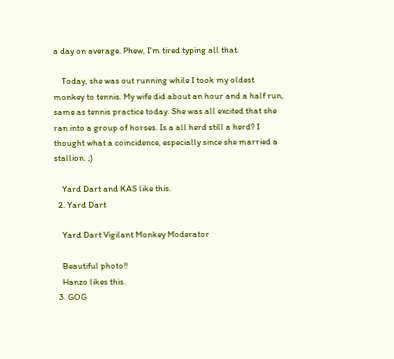a day on average. Phew, I'm tired typing all that.

    Today, she was out running while I took my oldest monkey to tennis. My wife did about an hour and a half run, same as tennis practice today. She was all excited that she ran into a group of horses. Is a all herd still a herd? I thought what a coincidence, especially since she married a stallion. ;)

    Yard Dart and KAS like this.
  2. Yard Dart

    Yard Dart Vigilant Monkey Moderator

    Beautiful photo!!
    Hanzo likes this.
  3. GOG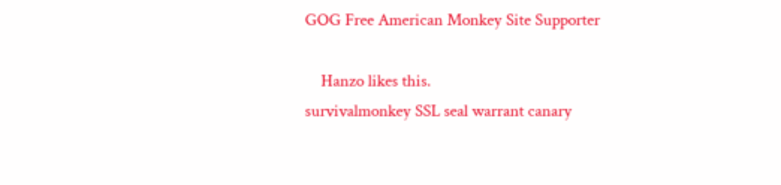GOG Free American Monkey Site Supporter

    Hanzo likes this.
survivalmonkey SSL seal warrant canary